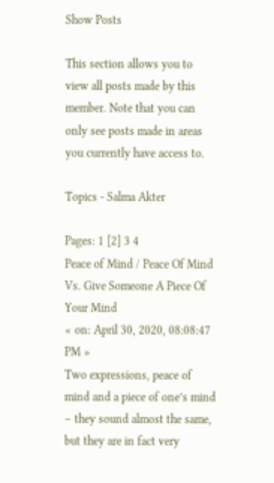Show Posts

This section allows you to view all posts made by this member. Note that you can only see posts made in areas you currently have access to.

Topics - Salma Akter

Pages: 1 [2] 3 4
Peace of Mind / Peace Of Mind Vs. Give Someone A Piece Of Your Mind
« on: April 30, 2020, 08:08:47 PM »
Two expressions, peace of mind and a piece of one’s mind – they sound almost the same, but they are in fact very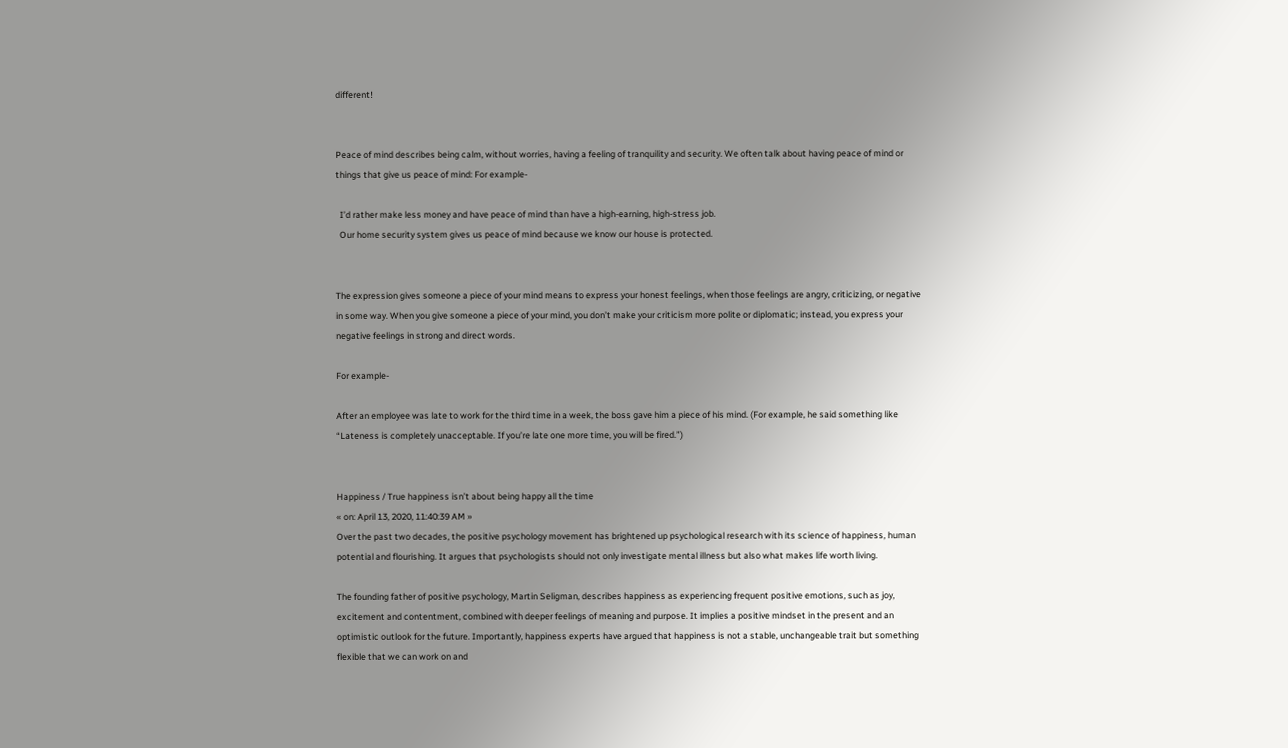different!


Peace of mind describes being calm, without worries, having a feeling of tranquility and security. We often talk about having peace of mind or things that give us peace of mind: For example-

  I’d rather make less money and have peace of mind than have a high-earning, high-stress job.
  Our home security system gives us peace of mind because we know our house is protected.


The expression gives someone a piece of your mind means to express your honest feelings, when those feelings are angry, criticizing, or negative in some way. When you give someone a piece of your mind, you don’t make your criticism more polite or diplomatic; instead, you express your negative feelings in strong and direct words.

For example-

After an employee was late to work for the third time in a week, the boss gave him a piece of his mind. (For example, he said something like “Lateness is completely unacceptable. If you’re late one more time, you will be fired.”)


Happiness / True happiness isn’t about being happy all the time
« on: April 13, 2020, 11:40:39 AM »
Over the past two decades, the positive psychology movement has brightened up psychological research with its science of happiness, human potential and flourishing. It argues that psychologists should not only investigate mental illness but also what makes life worth living.

The founding father of positive psychology, Martin Seligman, describes happiness as experiencing frequent positive emotions, such as joy, excitement and contentment, combined with deeper feelings of meaning and purpose. It implies a positive mindset in the present and an optimistic outlook for the future. Importantly, happiness experts have argued that happiness is not a stable, unchangeable trait but something flexible that we can work on and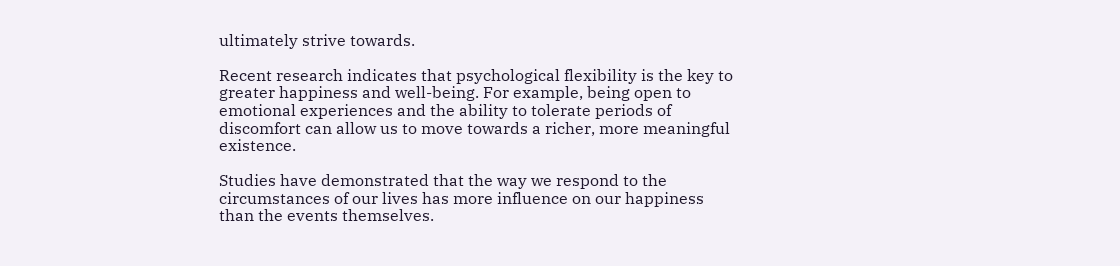ultimately strive towards.

Recent research indicates that psychological flexibility is the key to greater happiness and well-being. For example, being open to emotional experiences and the ability to tolerate periods of discomfort can allow us to move towards a richer, more meaningful existence.

Studies have demonstrated that the way we respond to the circumstances of our lives has more influence on our happiness than the events themselves.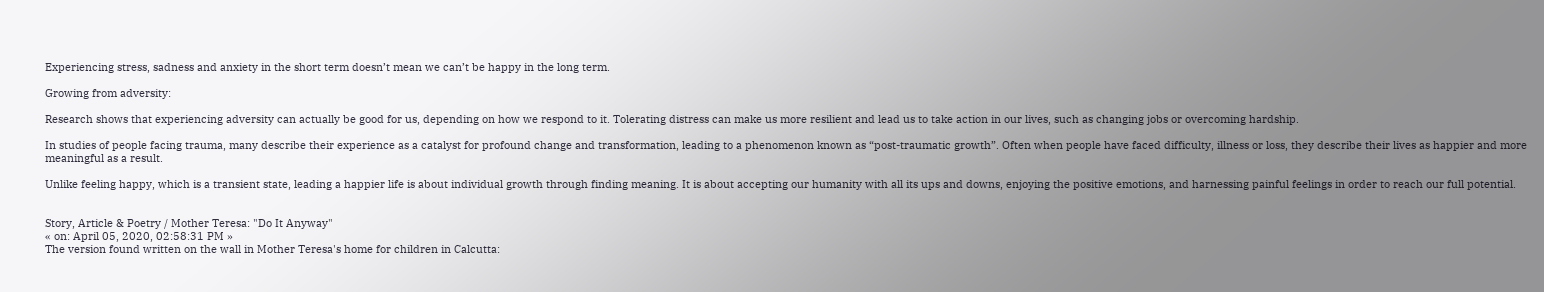Experiencing stress, sadness and anxiety in the short term doesn’t mean we can’t be happy in the long term.

Growing from adversity:

Research shows that experiencing adversity can actually be good for us, depending on how we respond to it. Tolerating distress can make us more resilient and lead us to take action in our lives, such as changing jobs or overcoming hardship.

In studies of people facing trauma, many describe their experience as a catalyst for profound change and transformation, leading to a phenomenon known as “post-traumatic growth”. Often when people have faced difficulty, illness or loss, they describe their lives as happier and more meaningful as a result.

Unlike feeling happy, which is a transient state, leading a happier life is about individual growth through finding meaning. It is about accepting our humanity with all its ups and downs, enjoying the positive emotions, and harnessing painful feelings in order to reach our full potential.


Story, Article & Poetry / Mother Teresa: "Do It Anyway"
« on: April 05, 2020, 02:58:31 PM »
The version found written on the wall in Mother Teresa's home for children in Calcutta: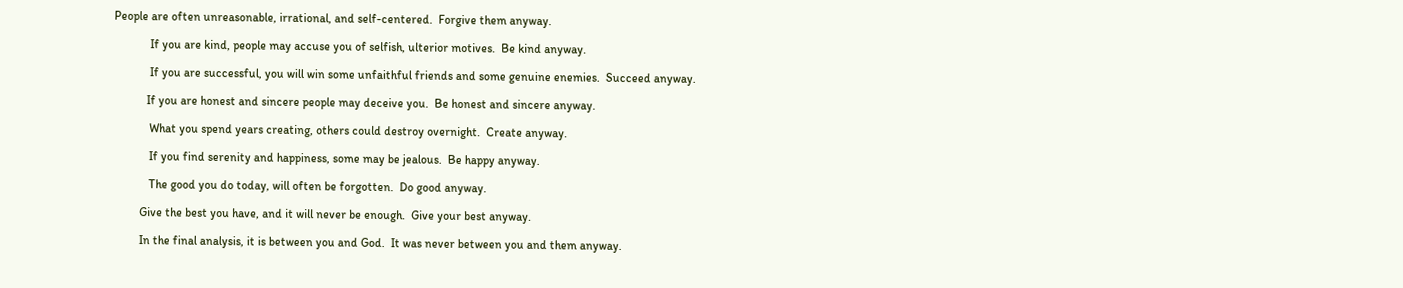People are often unreasonable, irrational, and self-centered.  Forgive them anyway.

            If you are kind, people may accuse you of selfish, ulterior motives.  Be kind anyway.

            If you are successful, you will win some unfaithful friends and some genuine enemies.  Succeed anyway.

           If you are honest and sincere people may deceive you.  Be honest and sincere anyway.

            What you spend years creating, others could destroy overnight.  Create anyway.

            If you find serenity and happiness, some may be jealous.  Be happy anyway.

            The good you do today, will often be forgotten.  Do good anyway.

         Give the best you have, and it will never be enough.  Give your best anyway.

         In the final analysis, it is between you and God.  It was never between you and them anyway.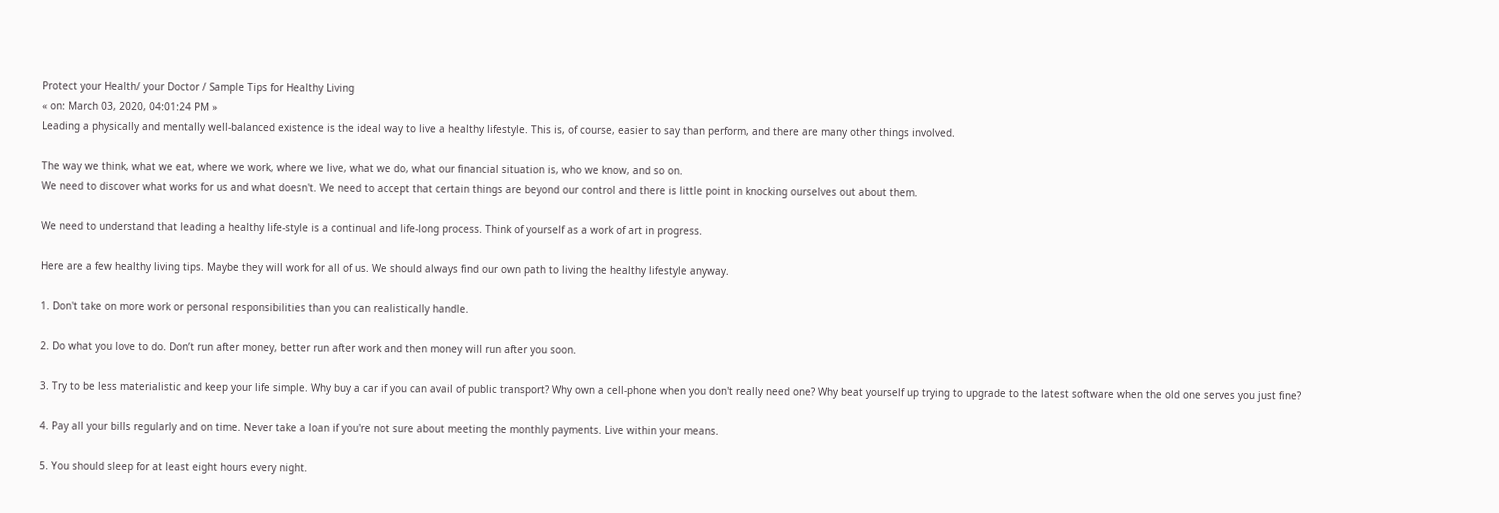Protect your Health/ your Doctor / Sample Tips for Healthy Living
« on: March 03, 2020, 04:01:24 PM »
Leading a physically and mentally well-balanced existence is the ideal way to live a healthy lifestyle. This is, of course, easier to say than perform, and there are many other things involved.

The way we think, what we eat, where we work, where we live, what we do, what our financial situation is, who we know, and so on.
We need to discover what works for us and what doesn't. We need to accept that certain things are beyond our control and there is little point in knocking ourselves out about them.

We need to understand that leading a healthy life-style is a continual and life-long process. Think of yourself as a work of art in progress.

Here are a few healthy living tips. Maybe they will work for all of us. We should always find our own path to living the healthy lifestyle anyway.

1. Don't take on more work or personal responsibilities than you can realistically handle.

2. Do what you love to do. Don’t run after money, better run after work and then money will run after you soon.

3. Try to be less materialistic and keep your life simple. Why buy a car if you can avail of public transport? Why own a cell-phone when you don't really need one? Why beat yourself up trying to upgrade to the latest software when the old one serves you just fine?

4. Pay all your bills regularly and on time. Never take a loan if you're not sure about meeting the monthly payments. Live within your means.

5. You should sleep for at least eight hours every night.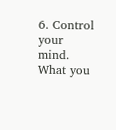6. Control your mind. What you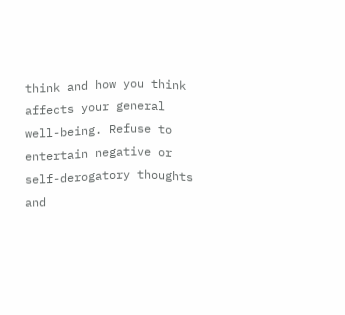think and how you think affects your general well-being. Refuse to entertain negative or self-derogatory thoughts and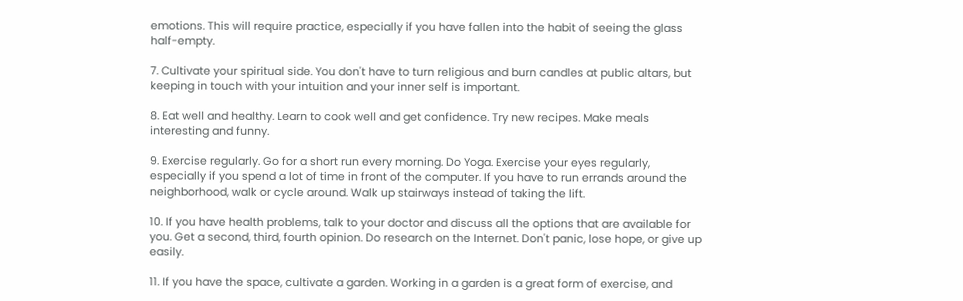emotions. This will require practice, especially if you have fallen into the habit of seeing the glass half-empty.

7. Cultivate your spiritual side. You don't have to turn religious and burn candles at public altars, but keeping in touch with your intuition and your inner self is important.

8. Eat well and healthy. Learn to cook well and get confidence. Try new recipes. Make meals interesting and funny.

9. Exercise regularly. Go for a short run every morning. Do Yoga. Exercise your eyes regularly, especially if you spend a lot of time in front of the computer. If you have to run errands around the neighborhood, walk or cycle around. Walk up stairways instead of taking the lift.

10. If you have health problems, talk to your doctor and discuss all the options that are available for you. Get a second, third, fourth opinion. Do research on the Internet. Don't panic, lose hope, or give up easily.

11. If you have the space, cultivate a garden. Working in a garden is a great form of exercise, and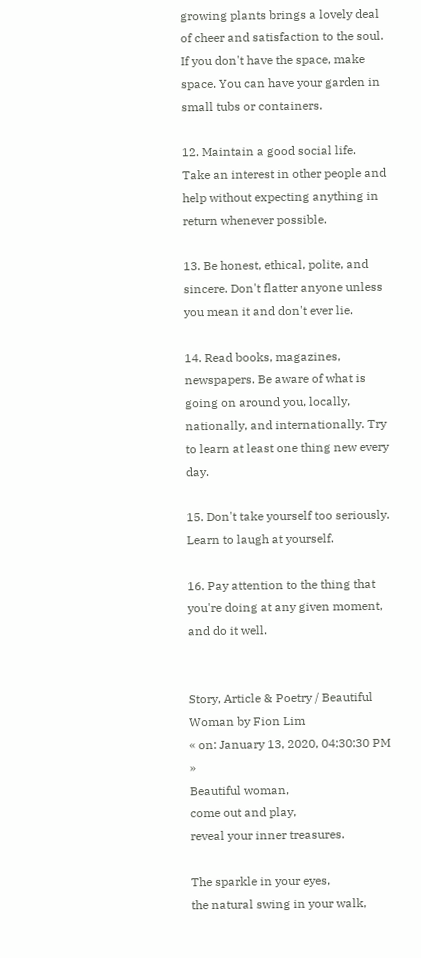growing plants brings a lovely deal of cheer and satisfaction to the soul. If you don't have the space, make space. You can have your garden in small tubs or containers.

12. Maintain a good social life. Take an interest in other people and help without expecting anything in return whenever possible.

13. Be honest, ethical, polite, and sincere. Don't flatter anyone unless you mean it and don't ever lie.

14. Read books, magazines, newspapers. Be aware of what is going on around you, locally, nationally, and internationally. Try to learn at least one thing new every day.

15. Don't take yourself too seriously. Learn to laugh at yourself.

16. Pay attention to the thing that you're doing at any given moment, and do it well.


Story, Article & Poetry / Beautiful Woman by Fion Lim
« on: January 13, 2020, 04:30:30 PM »
Beautiful woman,
come out and play,
reveal your inner treasures.

The sparkle in your eyes,
the natural swing in your walk,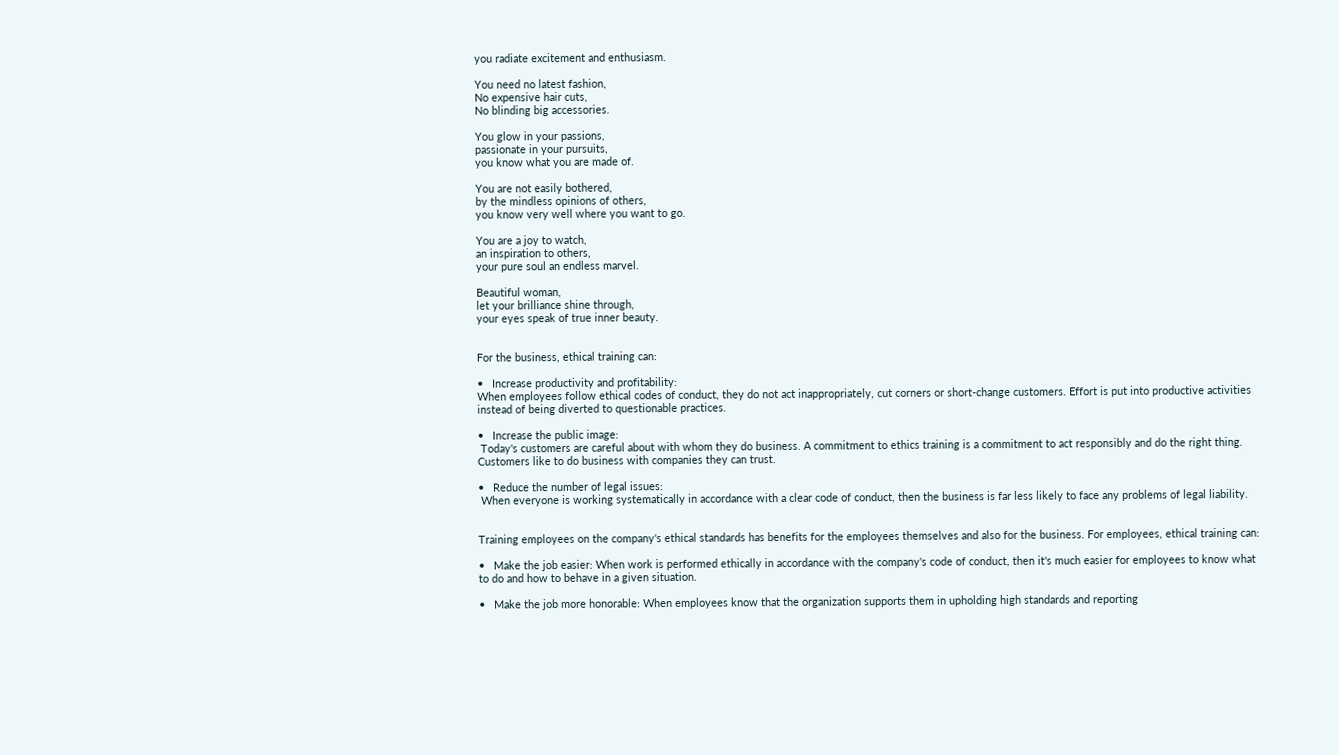you radiate excitement and enthusiasm.

You need no latest fashion,
No expensive hair cuts,
No blinding big accessories.

You glow in your passions,
passionate in your pursuits,
you know what you are made of.

You are not easily bothered,
by the mindless opinions of others,
you know very well where you want to go.

You are a joy to watch,
an inspiration to others,
your pure soul an endless marvel.

Beautiful woman,
let your brilliance shine through,
your eyes speak of true inner beauty.


For the business, ethical training can:

•   Increase productivity and profitability:
When employees follow ethical codes of conduct, they do not act inappropriately, cut corners or short-change customers. Effort is put into productive activities instead of being diverted to questionable practices.

•   Increase the public image:
 Today's customers are careful about with whom they do business. A commitment to ethics training is a commitment to act responsibly and do the right thing. Customers like to do business with companies they can trust.

•   Reduce the number of legal issues:
 When everyone is working systematically in accordance with a clear code of conduct, then the business is far less likely to face any problems of legal liability.


Training employees on the company's ethical standards has benefits for the employees themselves and also for the business. For employees, ethical training can:

•   Make the job easier: When work is performed ethically in accordance with the company's code of conduct, then it's much easier for employees to know what to do and how to behave in a given situation.

•   Make the job more honorable: When employees know that the organization supports them in upholding high standards and reporting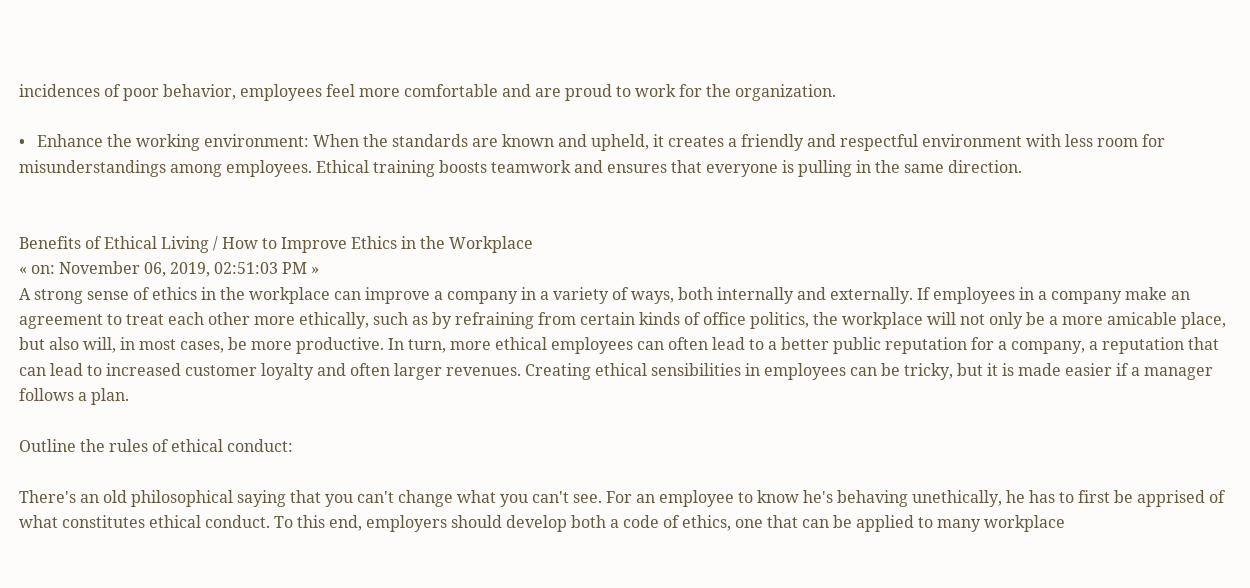incidences of poor behavior, employees feel more comfortable and are proud to work for the organization.

•   Enhance the working environment: When the standards are known and upheld, it creates a friendly and respectful environment with less room for misunderstandings among employees. Ethical training boosts teamwork and ensures that everyone is pulling in the same direction.


Benefits of Ethical Living / How to Improve Ethics in the Workplace
« on: November 06, 2019, 02:51:03 PM »
A strong sense of ethics in the workplace can improve a company in a variety of ways, both internally and externally. If employees in a company make an agreement to treat each other more ethically, such as by refraining from certain kinds of office politics, the workplace will not only be a more amicable place, but also will, in most cases, be more productive. In turn, more ethical employees can often lead to a better public reputation for a company, a reputation that can lead to increased customer loyalty and often larger revenues. Creating ethical sensibilities in employees can be tricky, but it is made easier if a manager follows a plan.

Outline the rules of ethical conduct:

There's an old philosophical saying that you can't change what you can't see. For an employee to know he's behaving unethically, he has to first be apprised of what constitutes ethical conduct. To this end, employers should develop both a code of ethics, one that can be applied to many workplace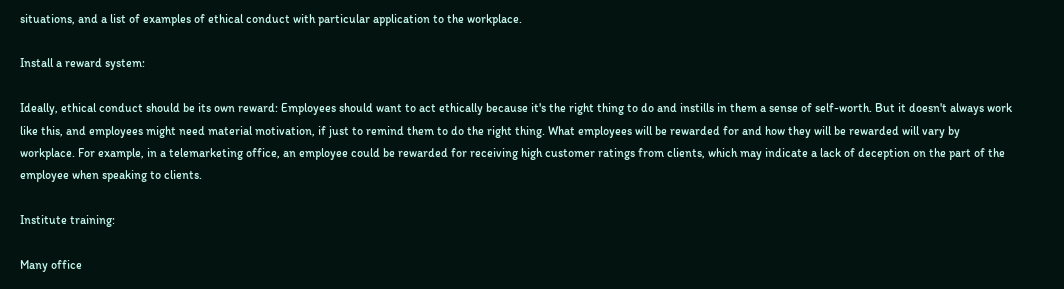situations, and a list of examples of ethical conduct with particular application to the workplace.

Install a reward system:

Ideally, ethical conduct should be its own reward: Employees should want to act ethically because it's the right thing to do and instills in them a sense of self-worth. But it doesn't always work like this, and employees might need material motivation, if just to remind them to do the right thing. What employees will be rewarded for and how they will be rewarded will vary by workplace. For example, in a telemarketing office, an employee could be rewarded for receiving high customer ratings from clients, which may indicate a lack of deception on the part of the employee when speaking to clients.

Institute training:

Many office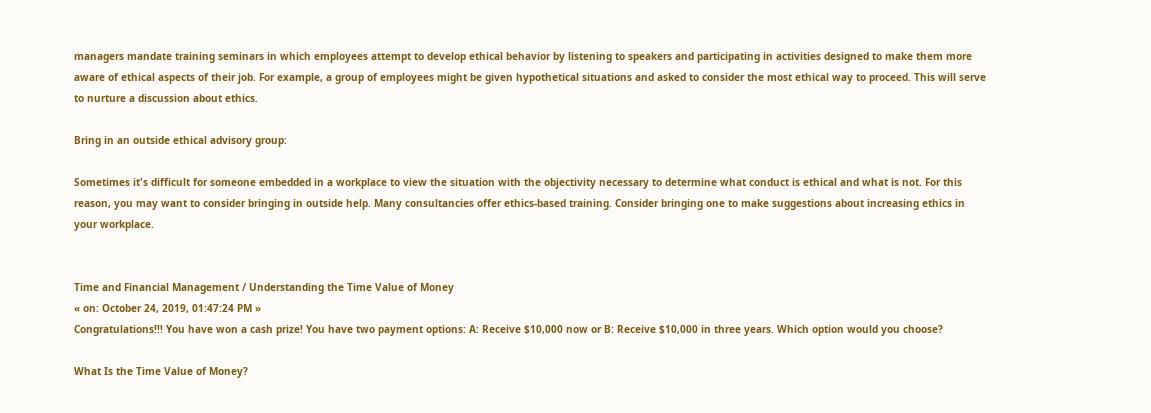managers mandate training seminars in which employees attempt to develop ethical behavior by listening to speakers and participating in activities designed to make them more aware of ethical aspects of their job. For example, a group of employees might be given hypothetical situations and asked to consider the most ethical way to proceed. This will serve to nurture a discussion about ethics.

Bring in an outside ethical advisory group:

Sometimes it's difficult for someone embedded in a workplace to view the situation with the objectivity necessary to determine what conduct is ethical and what is not. For this reason, you may want to consider bringing in outside help. Many consultancies offer ethics-based training. Consider bringing one to make suggestions about increasing ethics in your workplace.


Time and Financial Management / Understanding the Time Value of Money
« on: October 24, 2019, 01:47:24 PM »
Congratulations!!! You have won a cash prize! You have two payment options: A: Receive $10,000 now or B: Receive $10,000 in three years. Which option would you choose?

What Is the Time Value of Money?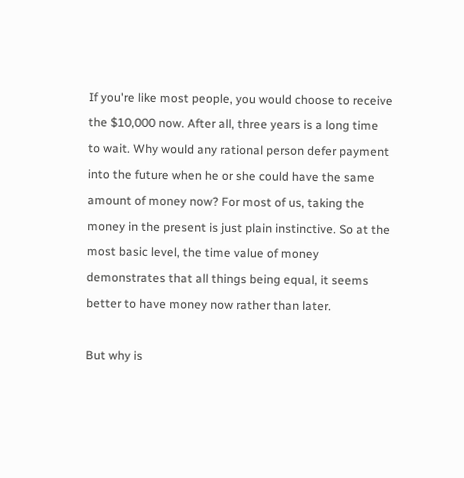If you're like most people, you would choose to receive the $10,000 now. After all, three years is a long time to wait. Why would any rational person defer payment into the future when he or she could have the same amount of money now? For most of us, taking the money in the present is just plain instinctive. So at the most basic level, the time value of money demonstrates that all things being equal, it seems better to have money now rather than later.

But why is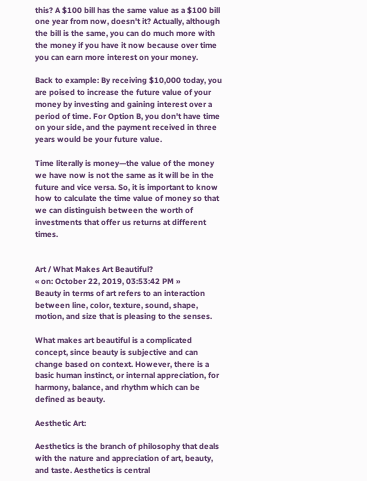this? A $100 bill has the same value as a $100 bill one year from now, doesn't it? Actually, although the bill is the same, you can do much more with the money if you have it now because over time you can earn more interest on your money.

Back to example: By receiving $10,000 today, you are poised to increase the future value of your money by investing and gaining interest over a period of time. For Option B, you don't have time on your side, and the payment received in three years would be your future value.

Time literally is money—the value of the money we have now is not the same as it will be in the future and vice versa. So, it is important to know how to calculate the time value of money so that we can distinguish between the worth of investments that offer us returns at different times.


Art / What Makes Art Beautiful?
« on: October 22, 2019, 03:53:42 PM »
Beauty in terms of art refers to an interaction between line, color, texture, sound, shape, motion, and size that is pleasing to the senses.

What makes art beautiful is a complicated concept, since beauty is subjective and can change based on context. However, there is a basic human instinct, or internal appreciation, for harmony, balance, and rhythm which can be defined as beauty.

Aesthetic Art:

Aesthetics is the branch of philosophy that deals with the nature and appreciation of art, beauty, and taste. Aesthetics is central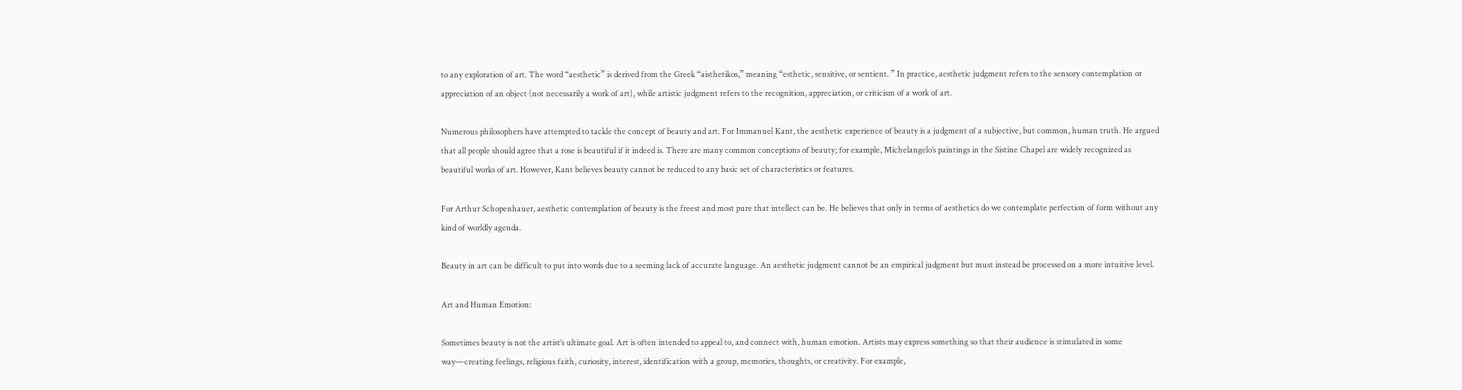to any exploration of art. The word “aesthetic” is derived from the Greek “aisthetikos,” meaning “esthetic, sensitive, or sentient. ” In practice, aesthetic judgment refers to the sensory contemplation or appreciation of an object (not necessarily a work of art), while artistic judgment refers to the recognition, appreciation, or criticism of a work of art.

Numerous philosophers have attempted to tackle the concept of beauty and art. For Immanuel Kant, the aesthetic experience of beauty is a judgment of a subjective, but common, human truth. He argued that all people should agree that a rose is beautiful if it indeed is. There are many common conceptions of beauty; for example, Michelangelo’s paintings in the Sistine Chapel are widely recognized as beautiful works of art. However, Kant believes beauty cannot be reduced to any basic set of characteristics or features.

For Arthur Schopenhauer, aesthetic contemplation of beauty is the freest and most pure that intellect can be. He believes that only in terms of aesthetics do we contemplate perfection of form without any kind of worldly agenda.

Beauty in art can be difficult to put into words due to a seeming lack of accurate language. An aesthetic judgment cannot be an empirical judgment but must instead be processed on a more intuitive level.

Art and Human Emotion:

Sometimes beauty is not the artist’s ultimate goal. Art is often intended to appeal to, and connect with, human emotion. Artists may express something so that their audience is stimulated in some way—creating feelings, religious faith, curiosity, interest, identification with a group, memories, thoughts, or creativity. For example,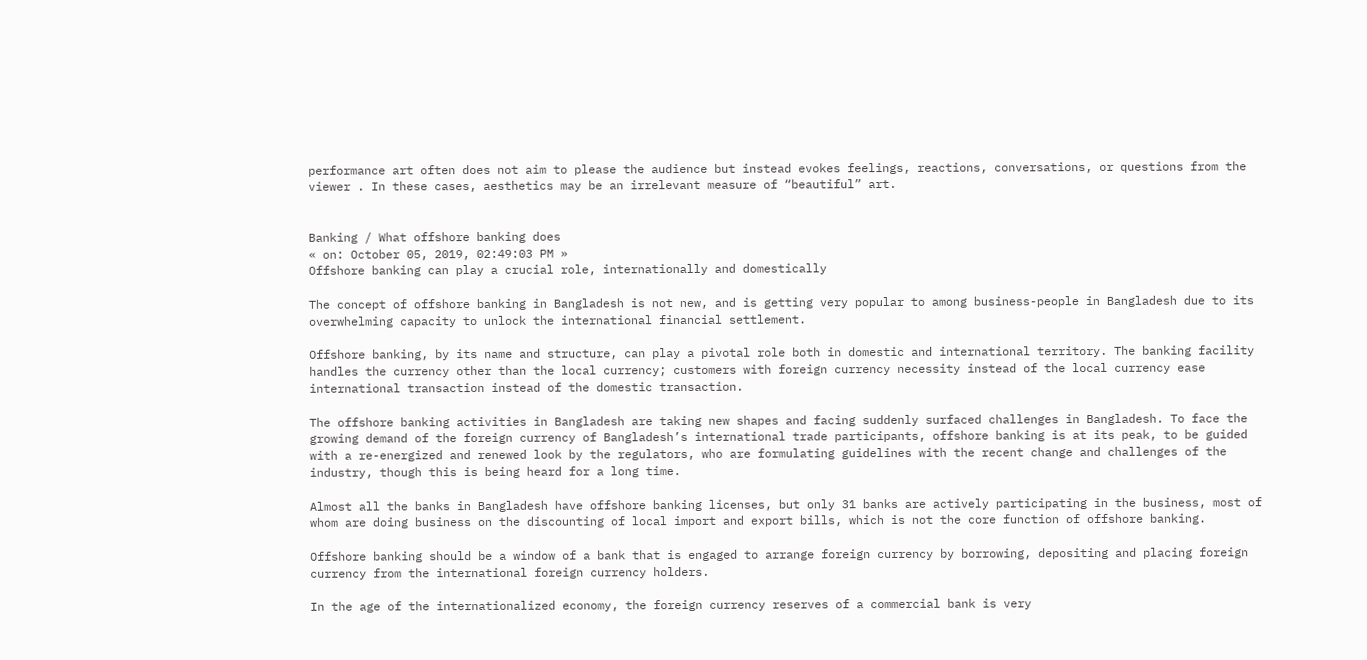performance art often does not aim to please the audience but instead evokes feelings, reactions, conversations, or questions from the viewer . In these cases, aesthetics may be an irrelevant measure of “beautiful” art.


Banking / What offshore banking does
« on: October 05, 2019, 02:49:03 PM »
Offshore banking can play a crucial role, internationally and domestically

The concept of offshore banking in Bangladesh is not new, and is getting very popular to among business-people in Bangladesh due to its overwhelming capacity to unlock the international financial settlement.

Offshore banking, by its name and structure, can play a pivotal role both in domestic and international territory. The banking facility handles the currency other than the local currency; customers with foreign currency necessity instead of the local currency ease international transaction instead of the domestic transaction.

The offshore banking activities in Bangladesh are taking new shapes and facing suddenly surfaced challenges in Bangladesh. To face the growing demand of the foreign currency of Bangladesh’s international trade participants, offshore banking is at its peak, to be guided with a re-energized and renewed look by the regulators, who are formulating guidelines with the recent change and challenges of the industry, though this is being heard for a long time.

Almost all the banks in Bangladesh have offshore banking licenses, but only 31 banks are actively participating in the business, most of whom are doing business on the discounting of local import and export bills, which is not the core function of offshore banking.

Offshore banking should be a window of a bank that is engaged to arrange foreign currency by borrowing, depositing and placing foreign currency from the international foreign currency holders.

In the age of the internationalized economy, the foreign currency reserves of a commercial bank is very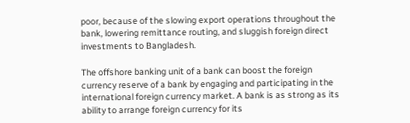poor, because of the slowing export operations throughout the bank, lowering remittance routing, and sluggish foreign direct investments to Bangladesh.

The offshore banking unit of a bank can boost the foreign currency reserve of a bank by engaging and participating in the international foreign currency market. A bank is as strong as its ability to arrange foreign currency for its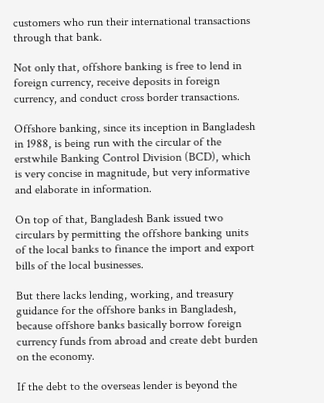customers who run their international transactions through that bank.

Not only that, offshore banking is free to lend in foreign currency, receive deposits in foreign currency, and conduct cross border transactions.

Offshore banking, since its inception in Bangladesh in 1988, is being run with the circular of the erstwhile Banking Control Division (BCD), which is very concise in magnitude, but very informative and elaborate in information.

On top of that, Bangladesh Bank issued two circulars by permitting the offshore banking units of the local banks to finance the import and export bills of the local businesses.

But there lacks lending, working, and treasury guidance for the offshore banks in Bangladesh, because offshore banks basically borrow foreign currency funds from abroad and create debt burden on the economy.

If the debt to the overseas lender is beyond the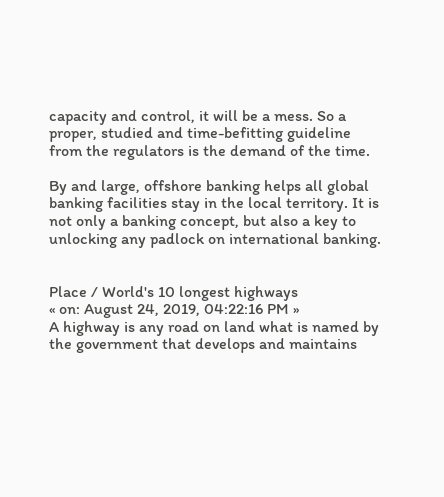capacity and control, it will be a mess. So a proper, studied and time-befitting guideline from the regulators is the demand of the time.

By and large, offshore banking helps all global banking facilities stay in the local territory. It is not only a banking concept, but also a key to unlocking any padlock on international banking.


Place / World's 10 longest highways
« on: August 24, 2019, 04:22:16 PM »
A highway is any road on land what is named by the government that develops and maintains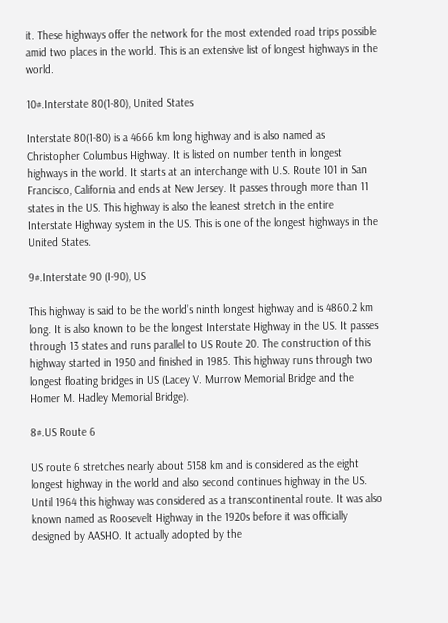it. These highways offer the network for the most extended road trips possible amid two places in the world. This is an extensive list of longest highways in the world.

10#.Interstate 80(1-80), United States

Interstate 80(1-80) is a 4666 km long highway and is also named as Christopher Columbus Highway. It is listed on number tenth in longest highways in the world. It starts at an interchange with U.S. Route 101 in San Francisco, California and ends at New Jersey. It passes through more than 11 states in the US. This highway is also the leanest stretch in the entire Interstate Highway system in the US. This is one of the longest highways in the United States.

9#.Interstate 90 (I-90), US

This highway is said to be the world’s ninth longest highway and is 4860.2 km long. It is also known to be the longest Interstate Highway in the US. It passes through 13 states and runs parallel to US Route 20. The construction of this highway started in 1950 and finished in 1985. This highway runs through two longest floating bridges in US (Lacey V. Murrow Memorial Bridge and the Homer M. Hadley Memorial Bridge).

8#.US Route 6

US route 6 stretches nearly about 5158 km and is considered as the eight longest highway in the world and also second continues highway in the US. Until 1964 this highway was considered as a transcontinental route. It was also known named as Roosevelt Highway in the 1920s before it was officially designed by AASHO. It actually adopted by the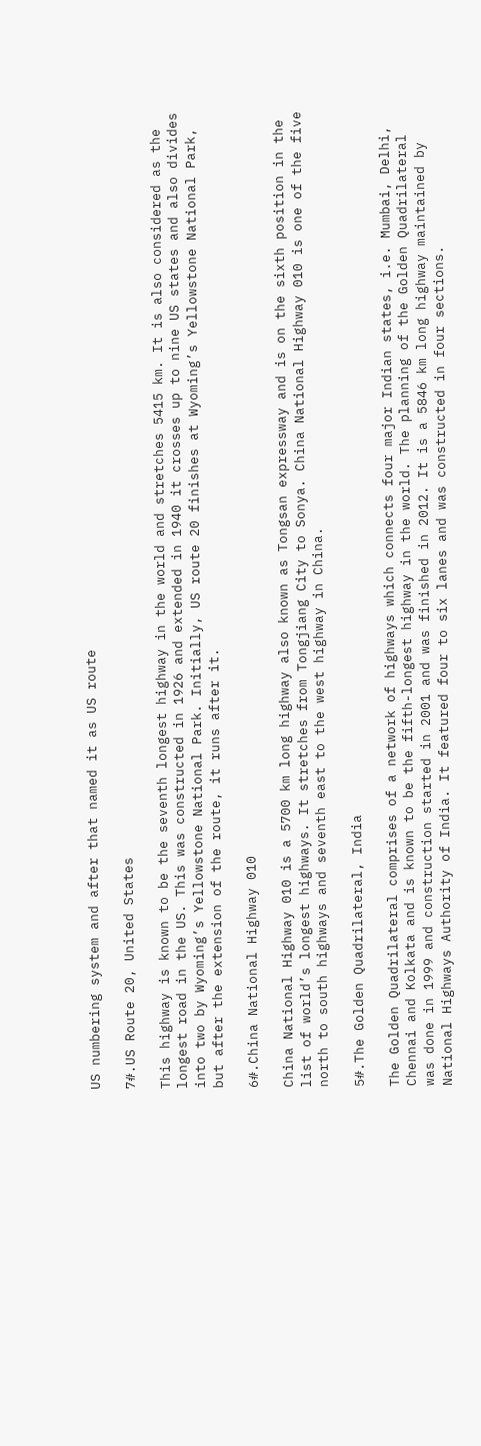US numbering system and after that named it as US route

7#.US Route 20, United States

This highway is known to be the seventh longest highway in the world and stretches 5415 km. It is also considered as the longest road in the US. This was constructed in 1926 and extended in 1940 it crosses up to nine US states and also divides into two by Wyoming’s Yellowstone National Park. Initially, US route 20 finishes at Wyoming’s Yellowstone National Park, but after the extension of the route, it runs after it.

6#.China National Highway 010

China National Highway 010 is a 5700 km long highway also known as Tongsan expressway and is on the sixth position in the list of world’s longest highways. It stretches from Tongjiang City to Sonya. China National Highway 010 is one of the five north to south highways and seventh east to the west highway in China.

5#.The Golden Quadrilateral, India

The Golden Quadrilateral comprises of a network of highways which connects four major Indian states, i.e. Mumbai, Delhi, Chennai and Kolkata and is known to be the fifth-longest highway in the world. The planning of the Golden Quadrilateral was done in 1999 and construction started in 2001 and was finished in 2012. It is a 5846 km long highway maintained by National Highways Authority of India. It featured four to six lanes and was constructed in four sections.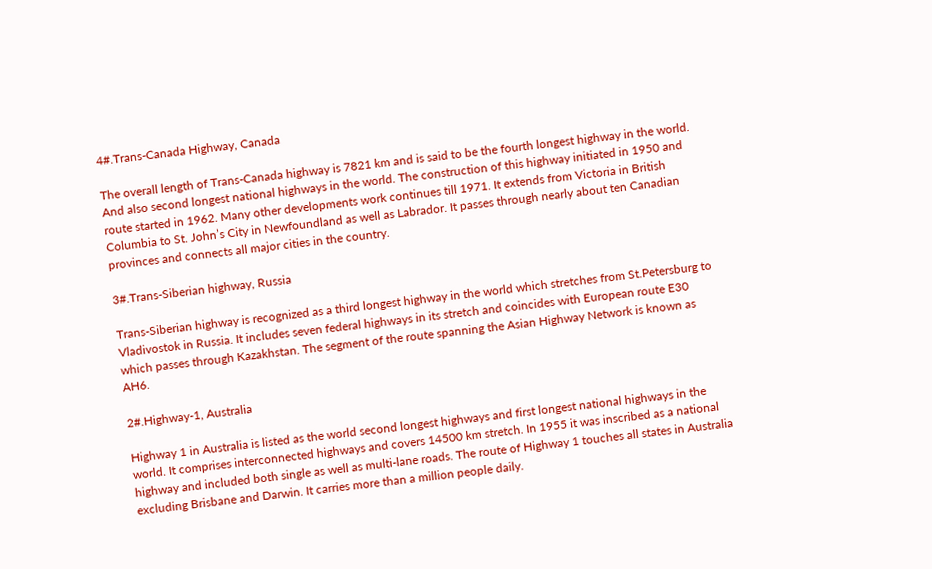4#.Trans-Canada Highway, Canada

The overall length of Trans-Canada highway is 7821 km and is said to be the fourth longest highway in the world. And also second longest national highways in the world. The construction of this highway initiated in 1950 and route started in 1962. Many other developments work continues till 1971. It extends from Victoria in British Columbia to St. John’s City in Newfoundland as well as Labrador. It passes through nearly about ten Canadian provinces and connects all major cities in the country.

3#.Trans-Siberian highway, Russia

Trans-Siberian highway is recognized as a third longest highway in the world which stretches from St.Petersburg to Vladivostok in Russia. It includes seven federal highways in its stretch and coincides with European route E30 which passes through Kazakhstan. The segment of the route spanning the Asian Highway Network is known as AH6.

2#.Highway-1, Australia

Highway 1 in Australia is listed as the world second longest highways and first longest national highways in the world. It comprises interconnected highways and covers 14500 km stretch. In 1955 it was inscribed as a national highway and included both single as well as multi-lane roads. The route of Highway 1 touches all states in Australia excluding Brisbane and Darwin. It carries more than a million people daily.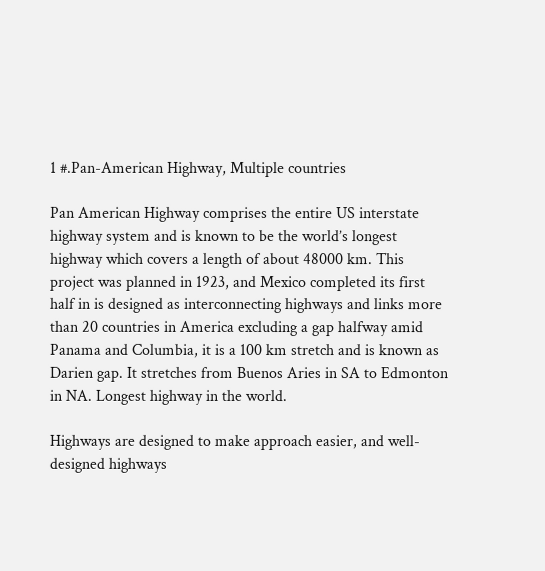1 #.Pan-American Highway, Multiple countries

Pan American Highway comprises the entire US interstate highway system and is known to be the world’s longest highway which covers a length of about 48000 km. This project was planned in 1923, and Mexico completed its first half in is designed as interconnecting highways and links more than 20 countries in America excluding a gap halfway amid Panama and Columbia, it is a 100 km stretch and is known as Darien gap. It stretches from Buenos Aries in SA to Edmonton in NA. Longest highway in the world.

Highways are designed to make approach easier, and well-designed highways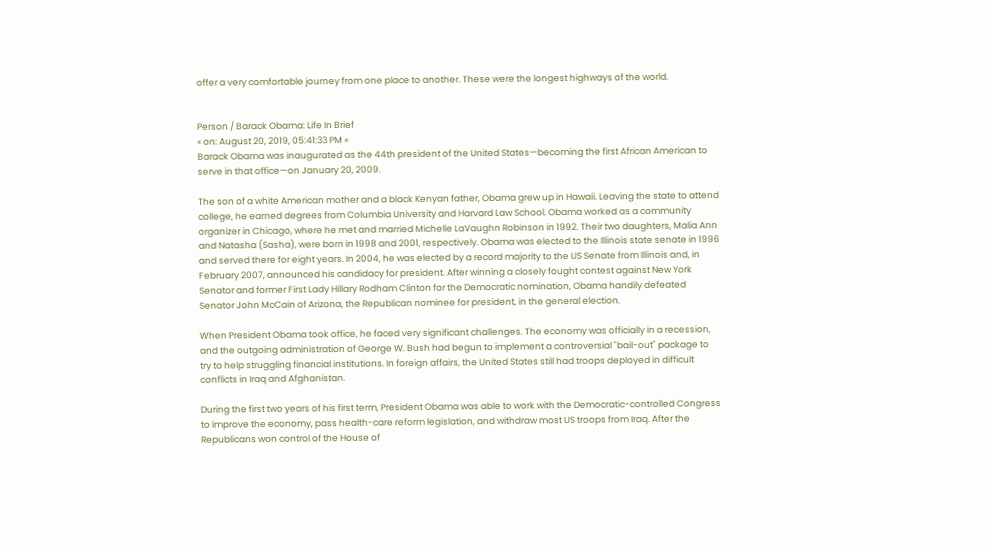offer a very comfortable journey from one place to another. These were the longest highways of the world.


Person / Barack Obama: Life In Brief
« on: August 20, 2019, 05:41:33 PM »
Barack Obama was inaugurated as the 44th president of the United States—becoming the first African American to serve in that office—on January 20, 2009.

The son of a white American mother and a black Kenyan father, Obama grew up in Hawaii. Leaving the state to attend college, he earned degrees from Columbia University and Harvard Law School. Obama worked as a community organizer in Chicago, where he met and married Michelle LaVaughn Robinson in 1992. Their two daughters, Malia Ann and Natasha (Sasha), were born in 1998 and 2001, respectively. Obama was elected to the Illinois state senate in 1996 and served there for eight years. In 2004, he was elected by a record majority to the US Senate from Illinois and, in February 2007, announced his candidacy for president. After winning a closely fought contest against New York Senator and former First Lady Hillary Rodham Clinton for the Democratic nomination, Obama handily defeated Senator John McCain of Arizona, the Republican nominee for president, in the general election.

When President Obama took office, he faced very significant challenges. The economy was officially in a recession, and the outgoing administration of George W. Bush had begun to implement a controversial "bail-out" package to try to help struggling financial institutions. In foreign affairs, the United States still had troops deployed in difficult conflicts in Iraq and Afghanistan.

During the first two years of his first term, President Obama was able to work with the Democratic-controlled Congress to improve the economy, pass health-care reform legislation, and withdraw most US troops from Iraq. After the Republicans won control of the House of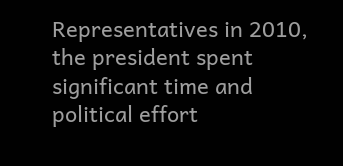Representatives in 2010, the president spent significant time and political effort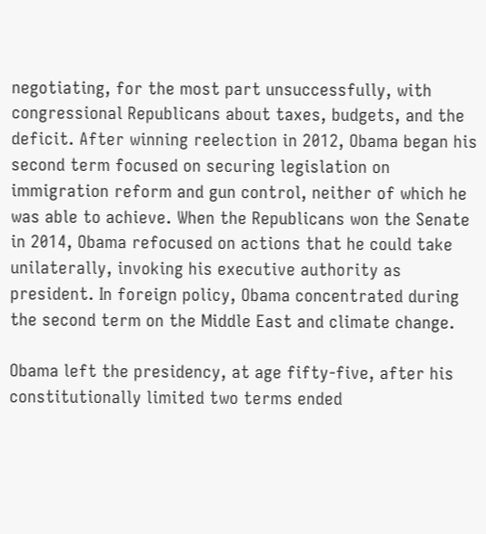negotiating, for the most part unsuccessfully, with congressional Republicans about taxes, budgets, and the deficit. After winning reelection in 2012, Obama began his second term focused on securing legislation on immigration reform and gun control, neither of which he was able to achieve. When the Republicans won the Senate in 2014, Obama refocused on actions that he could take unilaterally, invoking his executive authority as president. In foreign policy, Obama concentrated during the second term on the Middle East and climate change.

Obama left the presidency, at age fifty-five, after his constitutionally limited two terms ended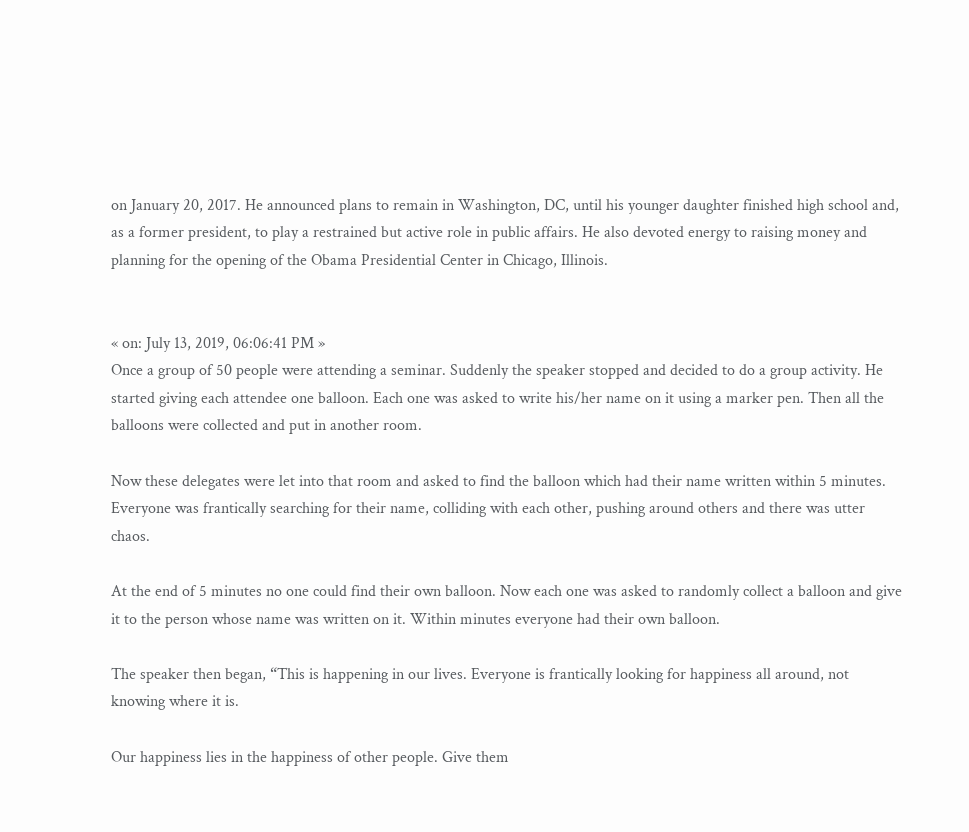on January 20, 2017. He announced plans to remain in Washington, DC, until his younger daughter finished high school and, as a former president, to play a restrained but active role in public affairs. He also devoted energy to raising money and planning for the opening of the Obama Presidential Center in Chicago, Illinois.


« on: July 13, 2019, 06:06:41 PM »
Once a group of 50 people were attending a seminar. Suddenly the speaker stopped and decided to do a group activity. He started giving each attendee one balloon. Each one was asked to write his/her name on it using a marker pen. Then all the balloons were collected and put in another room.

Now these delegates were let into that room and asked to find the balloon which had their name written within 5 minutes. Everyone was frantically searching for their name, colliding with each other, pushing around others and there was utter chaos.

At the end of 5 minutes no one could find their own balloon. Now each one was asked to randomly collect a balloon and give it to the person whose name was written on it. Within minutes everyone had their own balloon.

The speaker then began, “This is happening in our lives. Everyone is frantically looking for happiness all around, not knowing where it is.

Our happiness lies in the happiness of other people. Give them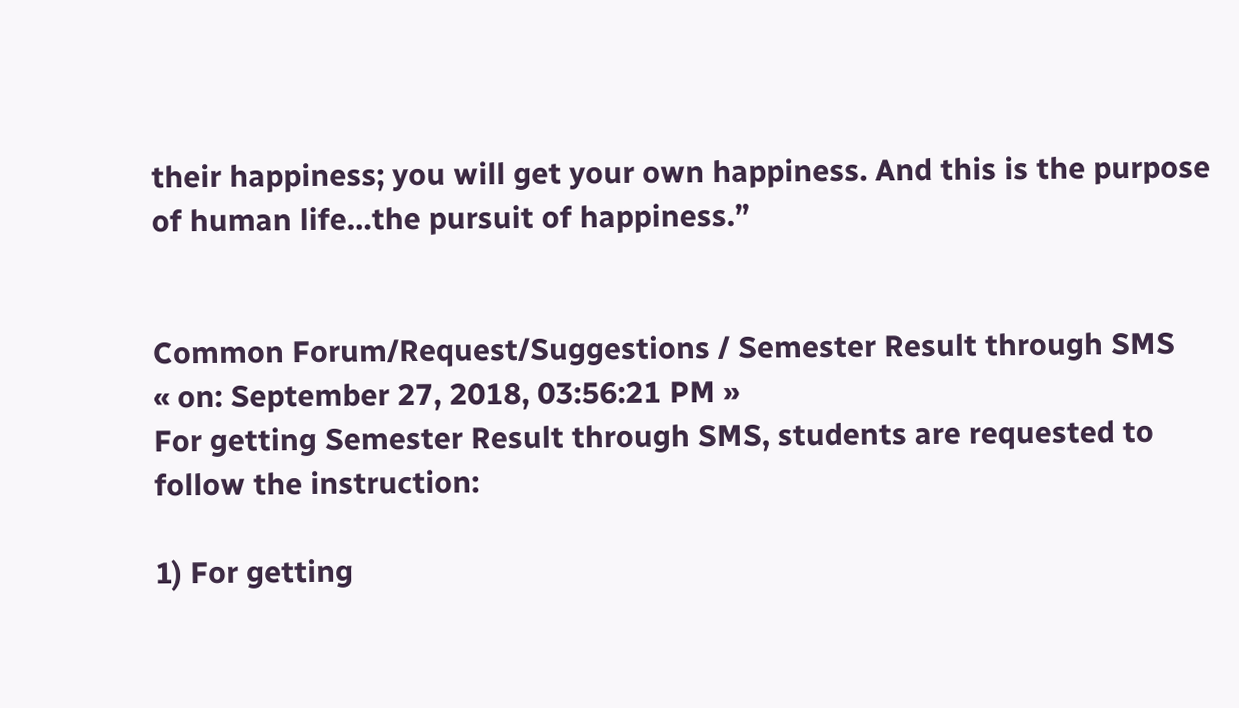their happiness; you will get your own happiness. And this is the purpose of human life…the pursuit of happiness.”


Common Forum/Request/Suggestions / Semester Result through SMS
« on: September 27, 2018, 03:56:21 PM »
For getting Semester Result through SMS, students are requested to follow the instruction:

1) For getting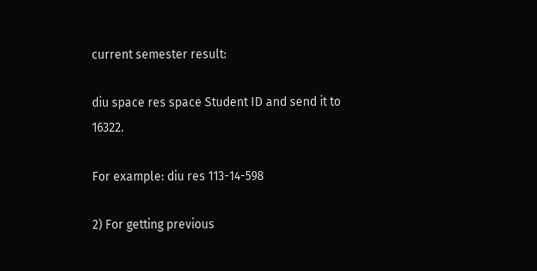current semester result:

diu space res space Student ID and send it to 16322.

For example: diu res 113-14-598

2) For getting previous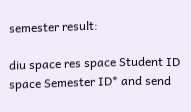semester result:

diu space res space Student ID space Semester ID* and send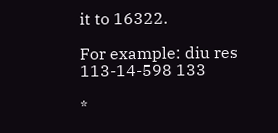it to 16322.

For example: diu res 113-14-598 133

*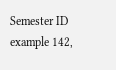Semester ID example 142,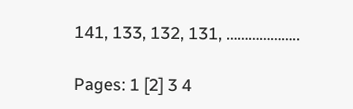141, 133, 132, 131, ………………..

Pages: 1 [2] 3 4